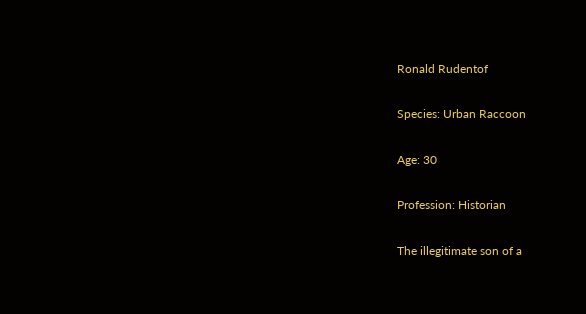Ronald Rudentof

Species: Urban Raccoon

Age: 30

Profession: Historian

The illegitimate son of a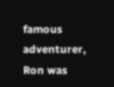famous adventurer, Ron was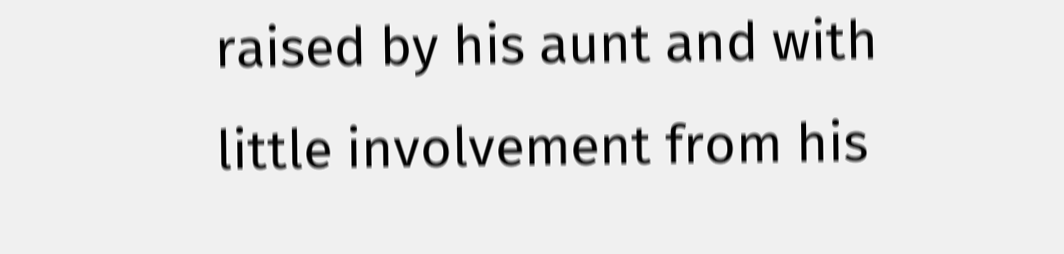raised by his aunt and with little involvement from his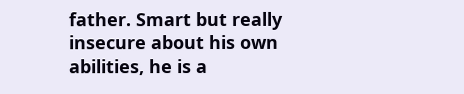father. Smart but really insecure about his own abilities, he is a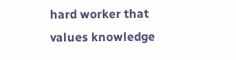hard worker that values knowledge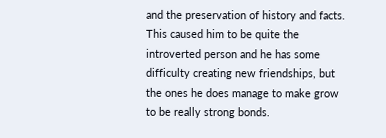and the preservation of history and facts. This caused him to be quite the introverted person and he has some difficulty creating new friendships, but the ones he does manage to make grow to be really strong bonds.